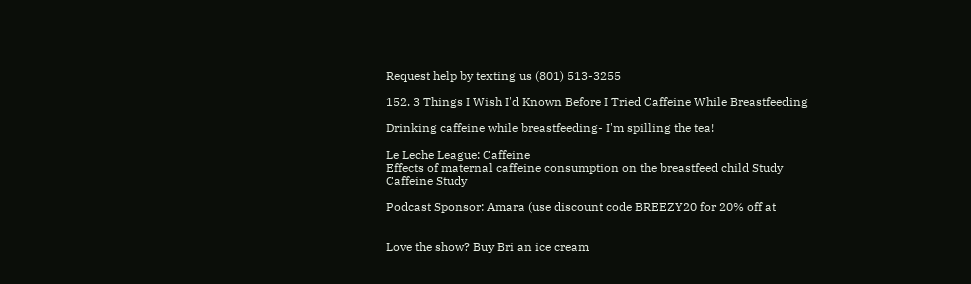Request help by texting us (801) 513-3255

152. 3 Things I Wish I'd Known Before I Tried Caffeine While Breastfeeding

Drinking caffeine while breastfeeding- I'm spilling the tea!

Le Leche League: Caffeine
Effects of maternal caffeine consumption on the breastfeed child Study
Caffeine Study

Podcast Sponsor: Amara (use discount code BREEZY20 for 20% off at


Love the show? Buy Bri an ice cream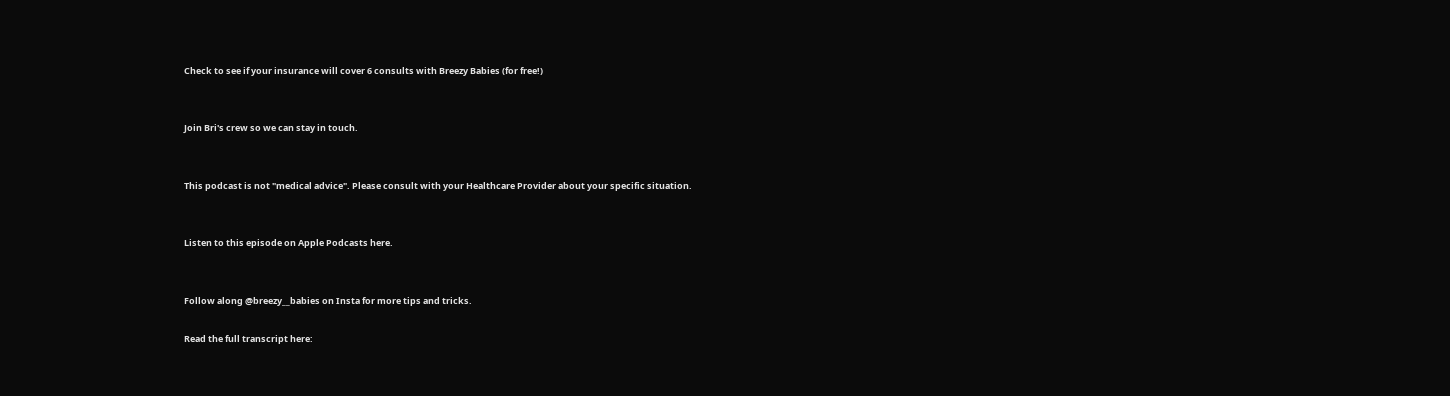Check to see if your insurance will cover 6 consults with Breezy Babies (for free!)


Join Bri's crew so we can stay in touch.


This podcast is not "medical advice". Please consult with your Healthcare Provider about your specific situation.


Listen to this episode on Apple Podcasts here.


Follow along @breezy__babies on Insta for more tips and tricks.

Read the full transcript here: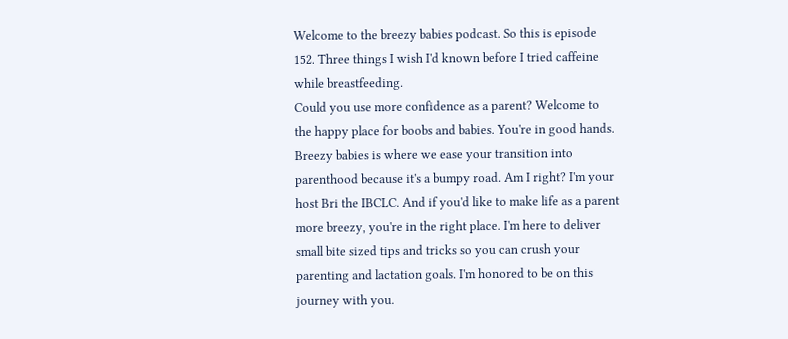Welcome to the breezy babies podcast. So this is episode 152. Three things I wish I'd known before I tried caffeine while breastfeeding.
Could you use more confidence as a parent? Welcome to the happy place for boobs and babies. You're in good hands. Breezy babies is where we ease your transition into parenthood because it's a bumpy road. Am I right? I'm your host Bri the IBCLC. And if you'd like to make life as a parent more breezy, you're in the right place. I'm here to deliver small bite sized tips and tricks so you can crush your parenting and lactation goals. I'm honored to be on this journey with you.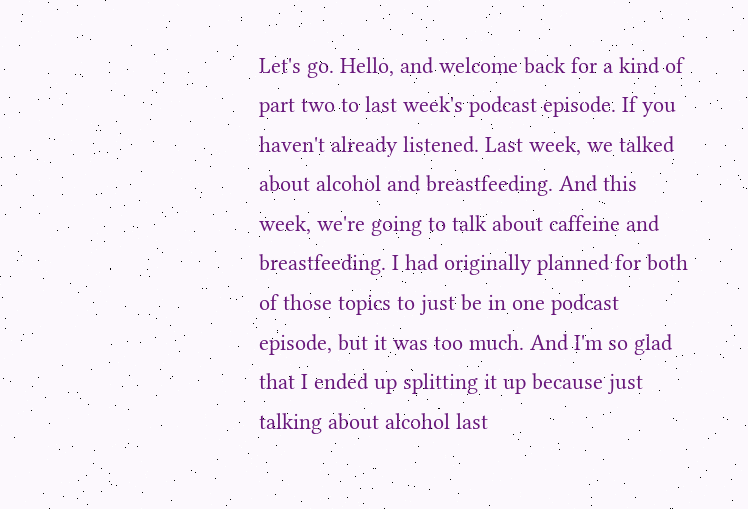Let's go. Hello, and welcome back for a kind of part two to last week's podcast episode. If you haven't already listened. Last week, we talked about alcohol and breastfeeding. And this week, we're going to talk about caffeine and breastfeeding. I had originally planned for both of those topics to just be in one podcast episode, but it was too much. And I'm so glad that I ended up splitting it up because just talking about alcohol last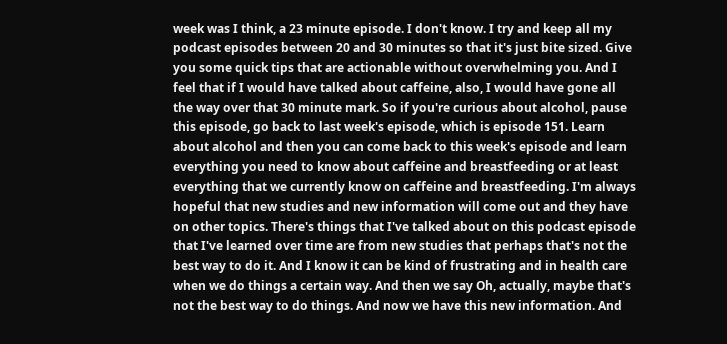week was I think, a 23 minute episode. I don't know. I try and keep all my podcast episodes between 20 and 30 minutes so that it's just bite sized. Give you some quick tips that are actionable without overwhelming you. And I feel that if I would have talked about caffeine, also, I would have gone all the way over that 30 minute mark. So if you're curious about alcohol, pause this episode, go back to last week's episode, which is episode 151. Learn about alcohol and then you can come back to this week's episode and learn everything you need to know about caffeine and breastfeeding or at least everything that we currently know on caffeine and breastfeeding. I'm always hopeful that new studies and new information will come out and they have on other topics. There's things that I've talked about on this podcast episode that I've learned over time are from new studies that perhaps that's not the best way to do it. And I know it can be kind of frustrating and in health care when we do things a certain way. And then we say Oh, actually, maybe that's not the best way to do things. And now we have this new information. And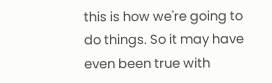this is how we're going to do things. So it may have even been true with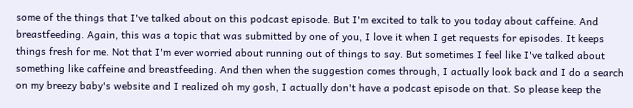some of the things that I've talked about on this podcast episode. But I'm excited to talk to you today about caffeine. And breastfeeding. Again, this was a topic that was submitted by one of you, I love it when I get requests for episodes. It keeps things fresh for me. Not that I'm ever worried about running out of things to say. But sometimes I feel like I've talked about something like caffeine and breastfeeding. And then when the suggestion comes through, I actually look back and I do a search on my breezy baby's website and I realized oh my gosh, I actually don't have a podcast episode on that. So please keep the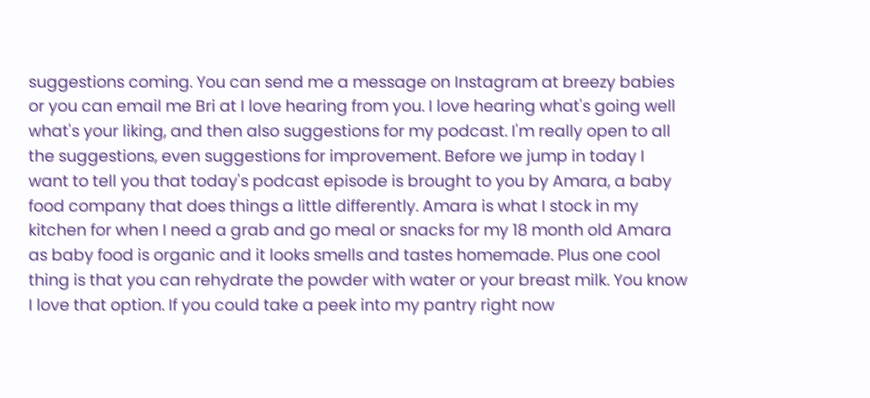suggestions coming. You can send me a message on Instagram at breezy babies or you can email me Bri at I love hearing from you. I love hearing what's going well what's your liking, and then also suggestions for my podcast. I'm really open to all the suggestions, even suggestions for improvement. Before we jump in today I want to tell you that today's podcast episode is brought to you by Amara, a baby food company that does things a little differently. Amara is what I stock in my kitchen for when I need a grab and go meal or snacks for my 18 month old Amara as baby food is organic and it looks smells and tastes homemade. Plus one cool thing is that you can rehydrate the powder with water or your breast milk. You know I love that option. If you could take a peek into my pantry right now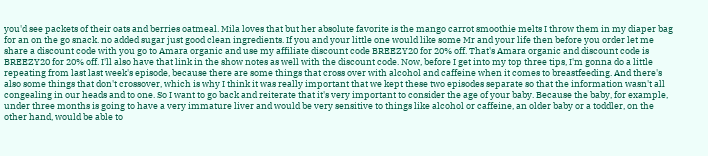you'd see packets of their oats and berries oatmeal. Mila loves that but her absolute favorite is the mango carrot smoothie melts I throw them in my diaper bag for an on the go snack. no added sugar just good clean ingredients. If you and your little one would like some Mr and your life then before you order let me share a discount code with you go to Amara organic and use my affiliate discount code BREEZY20 for 20% off. That's Amara organic and discount code is BREEZY20 for 20% off. I'll also have that link in the show notes as well with the discount code. Now, before I get into my top three tips, I'm gonna do a little repeating from last last week's episode, because there are some things that cross over with alcohol and caffeine when it comes to breastfeeding. And there's also some things that don't crossover, which is why I think it was really important that we kept these two episodes separate so that the information wasn't all congealing in our heads and to one. So I want to go back and reiterate that it's very important to consider the age of your baby. Because the baby, for example, under three months is going to have a very immature liver and would be very sensitive to things like alcohol or caffeine, an older baby or a toddler, on the other hand, would be able to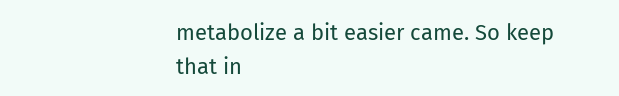metabolize a bit easier came. So keep that in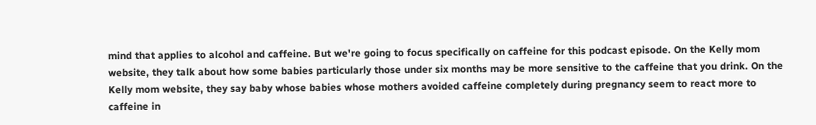mind that applies to alcohol and caffeine. But we're going to focus specifically on caffeine for this podcast episode. On the Kelly mom website, they talk about how some babies particularly those under six months may be more sensitive to the caffeine that you drink. On the Kelly mom website, they say baby whose babies whose mothers avoided caffeine completely during pregnancy seem to react more to caffeine in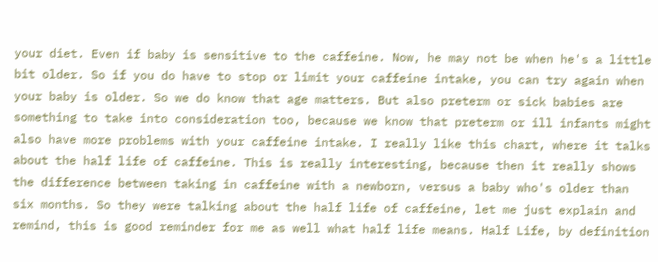your diet. Even if baby is sensitive to the caffeine. Now, he may not be when he's a little bit older. So if you do have to stop or limit your caffeine intake, you can try again when your baby is older. So we do know that age matters. But also preterm or sick babies are something to take into consideration too, because we know that preterm or ill infants might also have more problems with your caffeine intake. I really like this chart, where it talks about the half life of caffeine. This is really interesting, because then it really shows the difference between taking in caffeine with a newborn, versus a baby who's older than six months. So they were talking about the half life of caffeine, let me just explain and remind, this is good reminder for me as well what half life means. Half Life, by definition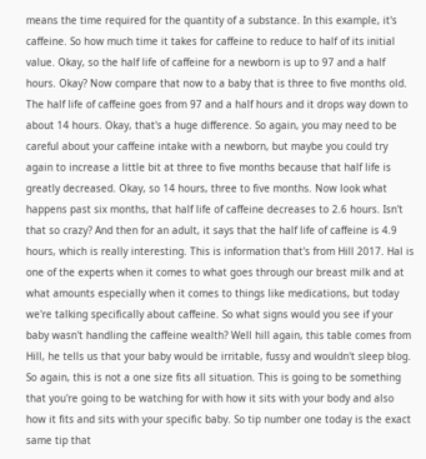means the time required for the quantity of a substance. In this example, it's caffeine. So how much time it takes for caffeine to reduce to half of its initial value. Okay, so the half life of caffeine for a newborn is up to 97 and a half hours. Okay? Now compare that now to a baby that is three to five months old. The half life of caffeine goes from 97 and a half hours and it drops way down to about 14 hours. Okay, that's a huge difference. So again, you may need to be careful about your caffeine intake with a newborn, but maybe you could try again to increase a little bit at three to five months because that half life is greatly decreased. Okay, so 14 hours, three to five months. Now look what happens past six months, that half life of caffeine decreases to 2.6 hours. Isn't that so crazy? And then for an adult, it says that the half life of caffeine is 4.9 hours, which is really interesting. This is information that's from Hill 2017. Hal is one of the experts when it comes to what goes through our breast milk and at what amounts especially when it comes to things like medications, but today we're talking specifically about caffeine. So what signs would you see if your baby wasn't handling the caffeine wealth? Well hill again, this table comes from Hill, he tells us that your baby would be irritable, fussy and wouldn't sleep blog. So again, this is not a one size fits all situation. This is going to be something that you're going to be watching for with how it sits with your body and also how it fits and sits with your specific baby. So tip number one today is the exact same tip that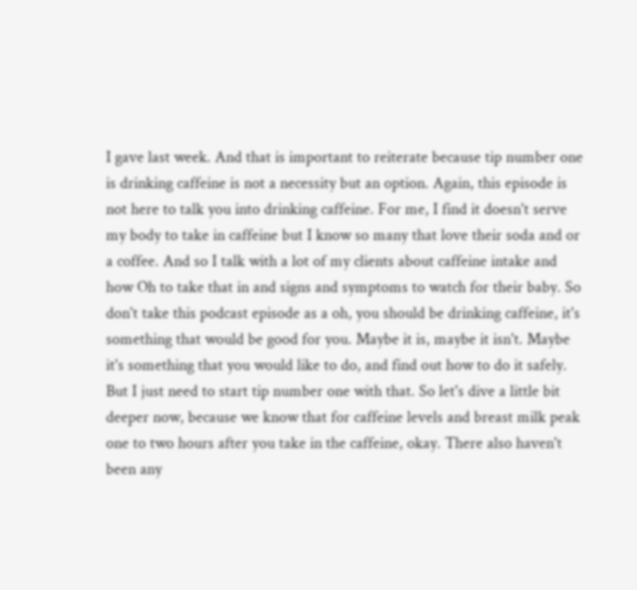I gave last week. And that is important to reiterate because tip number one is drinking caffeine is not a necessity but an option. Again, this episode is not here to talk you into drinking caffeine. For me, I find it doesn't serve my body to take in caffeine but I know so many that love their soda and or a coffee. And so I talk with a lot of my clients about caffeine intake and how Oh to take that in and signs and symptoms to watch for their baby. So don't take this podcast episode as a oh, you should be drinking caffeine, it's something that would be good for you. Maybe it is, maybe it isn't. Maybe it's something that you would like to do, and find out how to do it safely. But I just need to start tip number one with that. So let's dive a little bit deeper now, because we know that for caffeine levels and breast milk peak one to two hours after you take in the caffeine, okay. There also haven't been any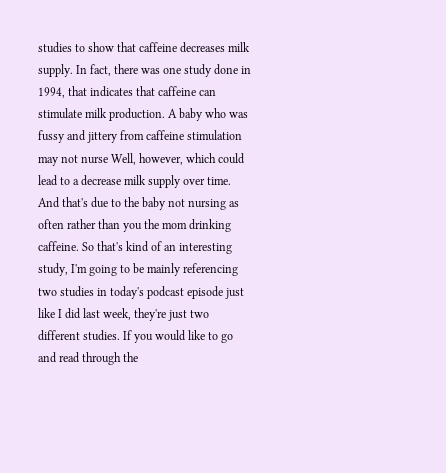studies to show that caffeine decreases milk supply. In fact, there was one study done in 1994, that indicates that caffeine can stimulate milk production. A baby who was fussy and jittery from caffeine stimulation may not nurse Well, however, which could lead to a decrease milk supply over time. And that's due to the baby not nursing as often rather than you the mom drinking caffeine. So that's kind of an interesting study, I'm going to be mainly referencing two studies in today's podcast episode just like I did last week, they're just two different studies. If you would like to go and read through the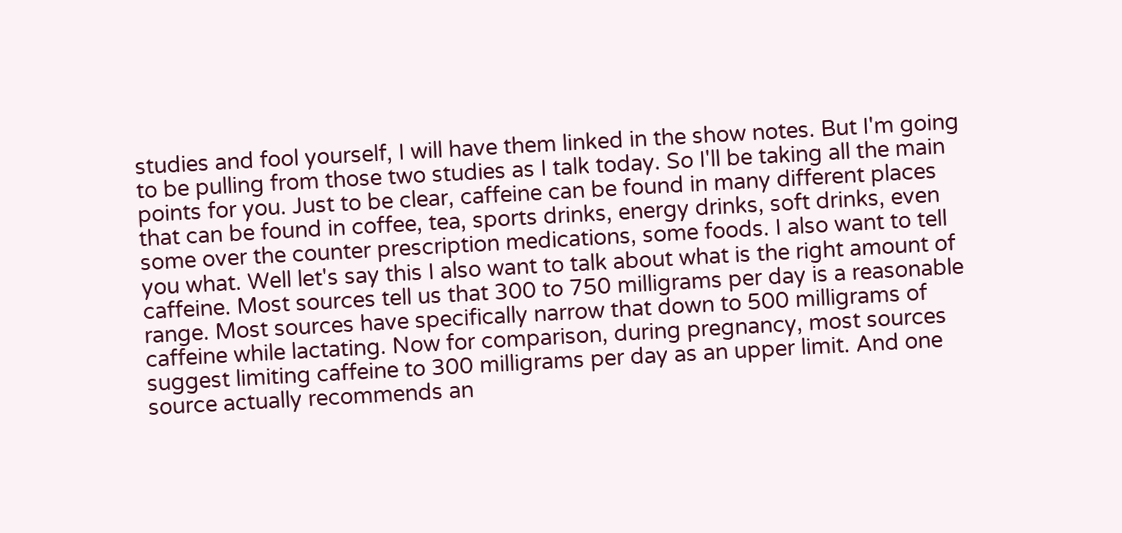studies and fool yourself, I will have them linked in the show notes. But I'm going to be pulling from those two studies as I talk today. So I'll be taking all the main points for you. Just to be clear, caffeine can be found in many different places that can be found in coffee, tea, sports drinks, energy drinks, soft drinks, even some over the counter prescription medications, some foods. I also want to tell you what. Well let's say this I also want to talk about what is the right amount of caffeine. Most sources tell us that 300 to 750 milligrams per day is a reasonable range. Most sources have specifically narrow that down to 500 milligrams of caffeine while lactating. Now for comparison, during pregnancy, most sources suggest limiting caffeine to 300 milligrams per day as an upper limit. And one source actually recommends an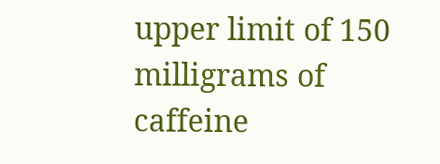upper limit of 150 milligrams of caffeine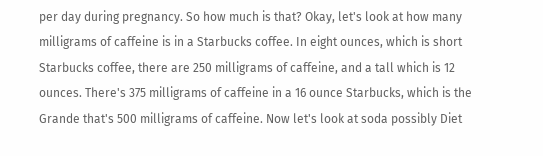per day during pregnancy. So how much is that? Okay, let's look at how many milligrams of caffeine is in a Starbucks coffee. In eight ounces, which is short Starbucks coffee, there are 250 milligrams of caffeine, and a tall which is 12 ounces. There's 375 milligrams of caffeine in a 16 ounce Starbucks, which is the Grande that's 500 milligrams of caffeine. Now let's look at soda possibly Diet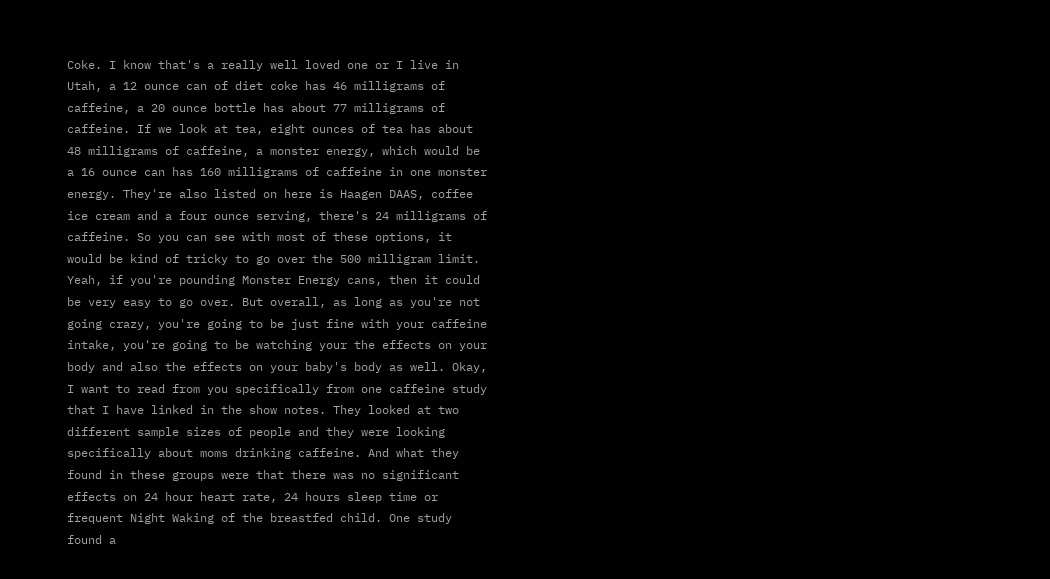Coke. I know that's a really well loved one or I live in Utah, a 12 ounce can of diet coke has 46 milligrams of caffeine, a 20 ounce bottle has about 77 milligrams of caffeine. If we look at tea, eight ounces of tea has about 48 milligrams of caffeine, a monster energy, which would be a 16 ounce can has 160 milligrams of caffeine in one monster energy. They're also listed on here is Haagen DAAS, coffee ice cream and a four ounce serving, there's 24 milligrams of caffeine. So you can see with most of these options, it would be kind of tricky to go over the 500 milligram limit. Yeah, if you're pounding Monster Energy cans, then it could be very easy to go over. But overall, as long as you're not going crazy, you're going to be just fine with your caffeine intake, you're going to be watching your the effects on your body and also the effects on your baby's body as well. Okay, I want to read from you specifically from one caffeine study that I have linked in the show notes. They looked at two different sample sizes of people and they were looking specifically about moms drinking caffeine. And what they found in these groups were that there was no significant effects on 24 hour heart rate, 24 hours sleep time or frequent Night Waking of the breastfed child. One study found a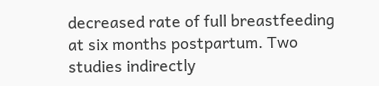decreased rate of full breastfeeding at six months postpartum. Two studies indirectly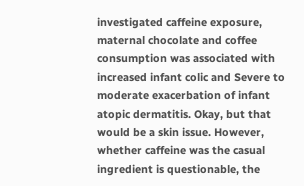investigated caffeine exposure, maternal chocolate and coffee consumption was associated with increased infant colic and Severe to moderate exacerbation of infant atopic dermatitis. Okay, but that would be a skin issue. However, whether caffeine was the casual ingredient is questionable, the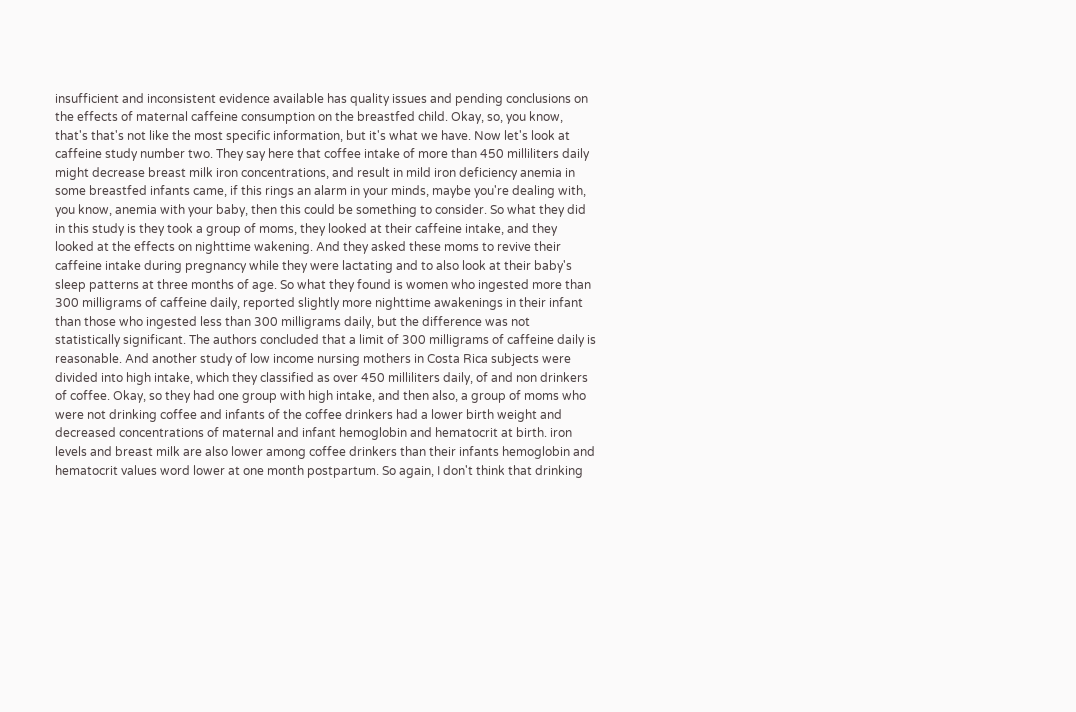insufficient and inconsistent evidence available has quality issues and pending conclusions on the effects of maternal caffeine consumption on the breastfed child. Okay, so, you know, that's that's not like the most specific information, but it's what we have. Now let's look at caffeine study number two. They say here that coffee intake of more than 450 milliliters daily might decrease breast milk iron concentrations, and result in mild iron deficiency anemia in some breastfed infants came, if this rings an alarm in your minds, maybe you're dealing with, you know, anemia with your baby, then this could be something to consider. So what they did in this study is they took a group of moms, they looked at their caffeine intake, and they looked at the effects on nighttime wakening. And they asked these moms to revive their caffeine intake during pregnancy while they were lactating and to also look at their baby's sleep patterns at three months of age. So what they found is women who ingested more than 300 milligrams of caffeine daily, reported slightly more nighttime awakenings in their infant than those who ingested less than 300 milligrams daily, but the difference was not statistically significant. The authors concluded that a limit of 300 milligrams of caffeine daily is reasonable. And another study of low income nursing mothers in Costa Rica subjects were divided into high intake, which they classified as over 450 milliliters daily, of and non drinkers of coffee. Okay, so they had one group with high intake, and then also, a group of moms who were not drinking coffee and infants of the coffee drinkers had a lower birth weight and decreased concentrations of maternal and infant hemoglobin and hematocrit at birth. iron levels and breast milk are also lower among coffee drinkers than their infants hemoglobin and hematocrit values word lower at one month postpartum. So again, I don't think that drinking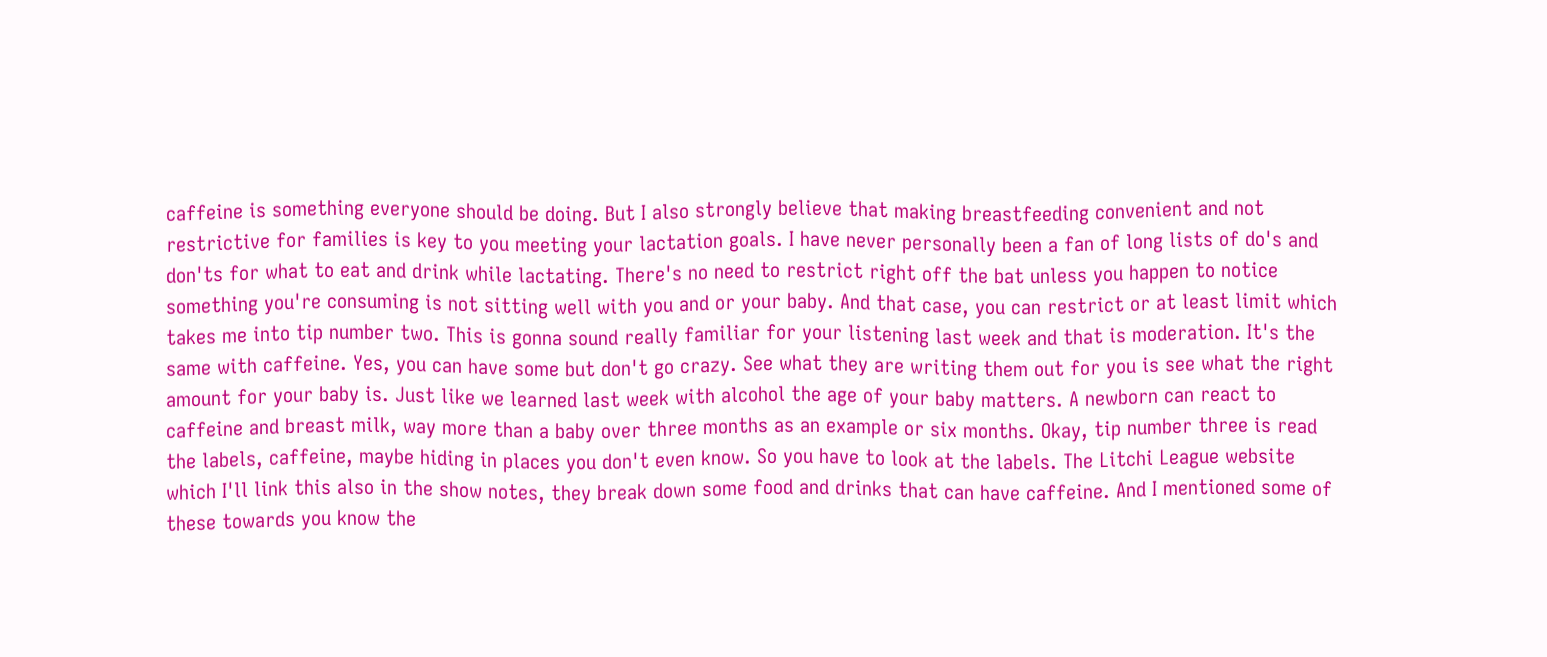caffeine is something everyone should be doing. But I also strongly believe that making breastfeeding convenient and not restrictive for families is key to you meeting your lactation goals. I have never personally been a fan of long lists of do's and don'ts for what to eat and drink while lactating. There's no need to restrict right off the bat unless you happen to notice something you're consuming is not sitting well with you and or your baby. And that case, you can restrict or at least limit which takes me into tip number two. This is gonna sound really familiar for your listening last week and that is moderation. It's the same with caffeine. Yes, you can have some but don't go crazy. See what they are writing them out for you is see what the right amount for your baby is. Just like we learned last week with alcohol the age of your baby matters. A newborn can react to caffeine and breast milk, way more than a baby over three months as an example or six months. Okay, tip number three is read the labels, caffeine, maybe hiding in places you don't even know. So you have to look at the labels. The Litchi League website which I'll link this also in the show notes, they break down some food and drinks that can have caffeine. And I mentioned some of these towards you know the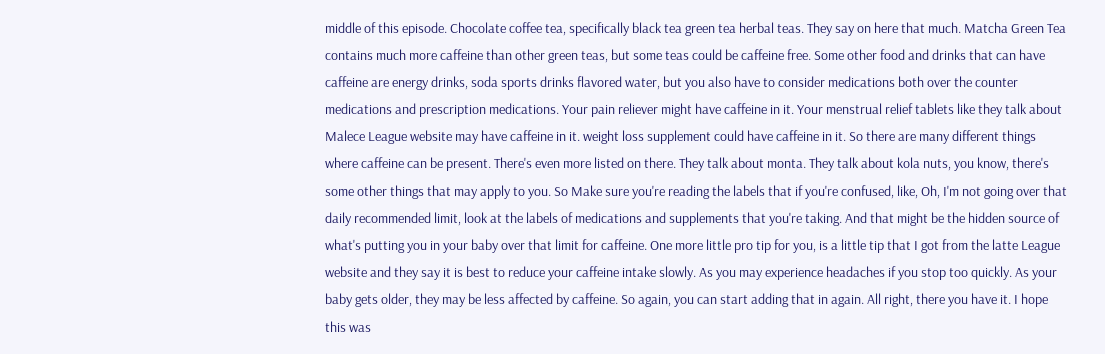middle of this episode. Chocolate coffee tea, specifically black tea green tea herbal teas. They say on here that much. Matcha Green Tea contains much more caffeine than other green teas, but some teas could be caffeine free. Some other food and drinks that can have caffeine are energy drinks, soda sports drinks flavored water, but you also have to consider medications both over the counter medications and prescription medications. Your pain reliever might have caffeine in it. Your menstrual relief tablets like they talk about Malece League website may have caffeine in it. weight loss supplement could have caffeine in it. So there are many different things where caffeine can be present. There's even more listed on there. They talk about monta. They talk about kola nuts, you know, there's some other things that may apply to you. So Make sure you're reading the labels that if you're confused, like, Oh, I'm not going over that daily recommended limit, look at the labels of medications and supplements that you're taking. And that might be the hidden source of what's putting you in your baby over that limit for caffeine. One more little pro tip for you, is a little tip that I got from the latte League website and they say it is best to reduce your caffeine intake slowly. As you may experience headaches if you stop too quickly. As your baby gets older, they may be less affected by caffeine. So again, you can start adding that in again. All right, there you have it. I hope this was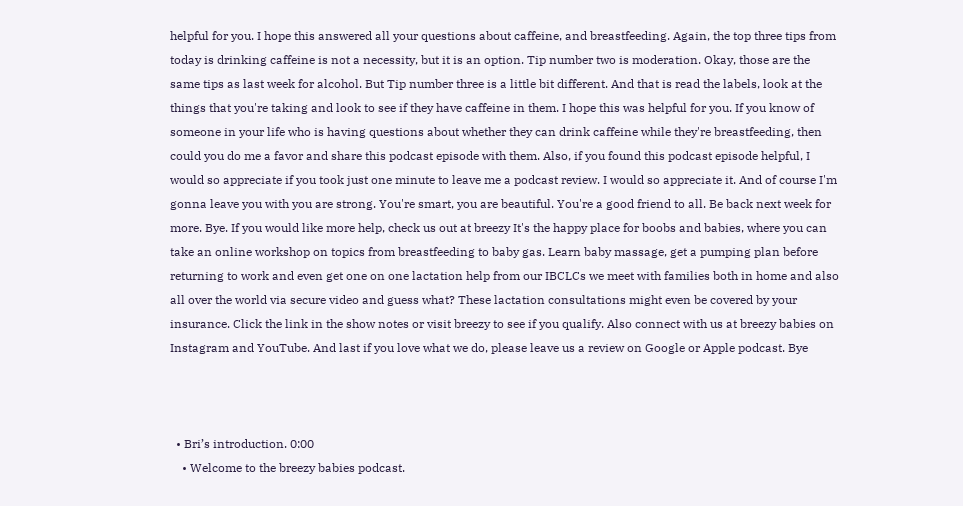helpful for you. I hope this answered all your questions about caffeine, and breastfeeding. Again, the top three tips from today is drinking caffeine is not a necessity, but it is an option. Tip number two is moderation. Okay, those are the same tips as last week for alcohol. But Tip number three is a little bit different. And that is read the labels, look at the things that you're taking and look to see if they have caffeine in them. I hope this was helpful for you. If you know of someone in your life who is having questions about whether they can drink caffeine while they're breastfeeding, then could you do me a favor and share this podcast episode with them. Also, if you found this podcast episode helpful, I would so appreciate if you took just one minute to leave me a podcast review. I would so appreciate it. And of course I'm gonna leave you with you are strong. You're smart, you are beautiful. You're a good friend to all. Be back next week for more. Bye. If you would like more help, check us out at breezy It's the happy place for boobs and babies, where you can take an online workshop on topics from breastfeeding to baby gas. Learn baby massage, get a pumping plan before returning to work and even get one on one lactation help from our IBCLCs we meet with families both in home and also all over the world via secure video and guess what? These lactation consultations might even be covered by your insurance. Click the link in the show notes or visit breezy to see if you qualify. Also connect with us at breezy babies on Instagram and YouTube. And last if you love what we do, please leave us a review on Google or Apple podcast. Bye



  • Bri’s introduction. 0:00
    • Welcome to the breezy babies podcast.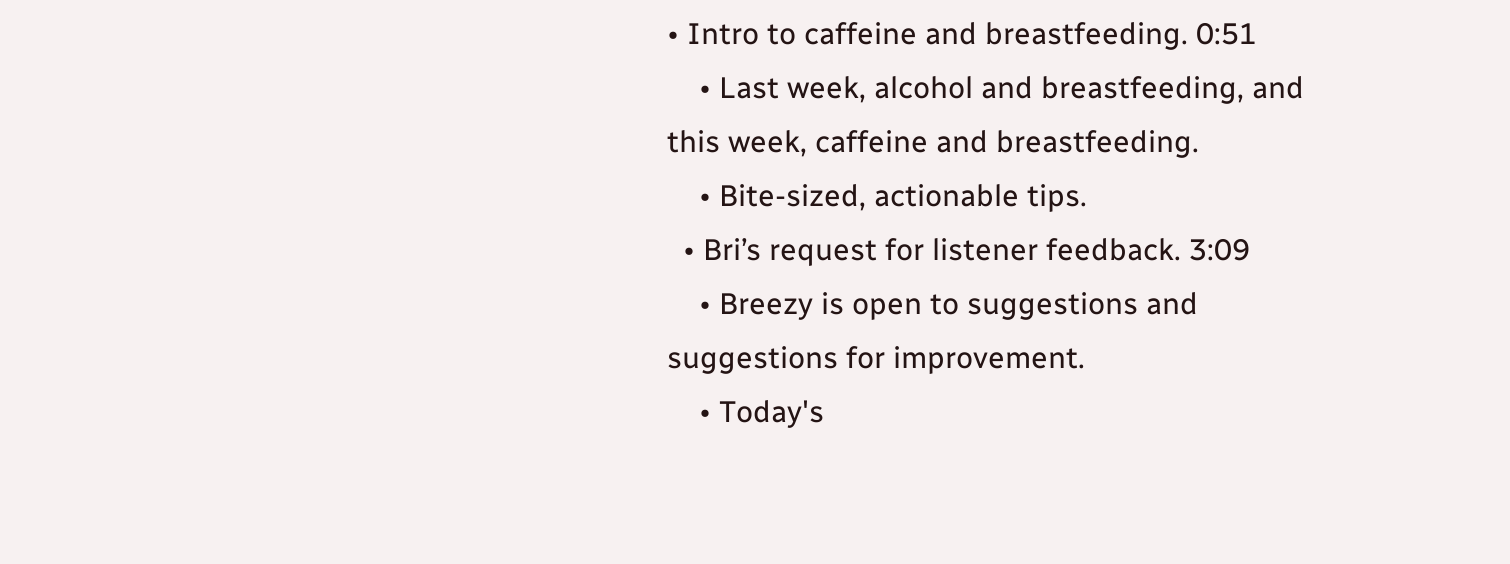• Intro to caffeine and breastfeeding. 0:51
    • Last week, alcohol and breastfeeding, and this week, caffeine and breastfeeding.
    • Bite-sized, actionable tips.
  • Bri’s request for listener feedback. 3:09
    • Breezy is open to suggestions and suggestions for improvement.
    • Today's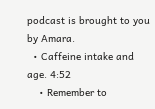podcast is brought to you by Amara.
  • Caffeine intake and age. 4:52
    • Remember to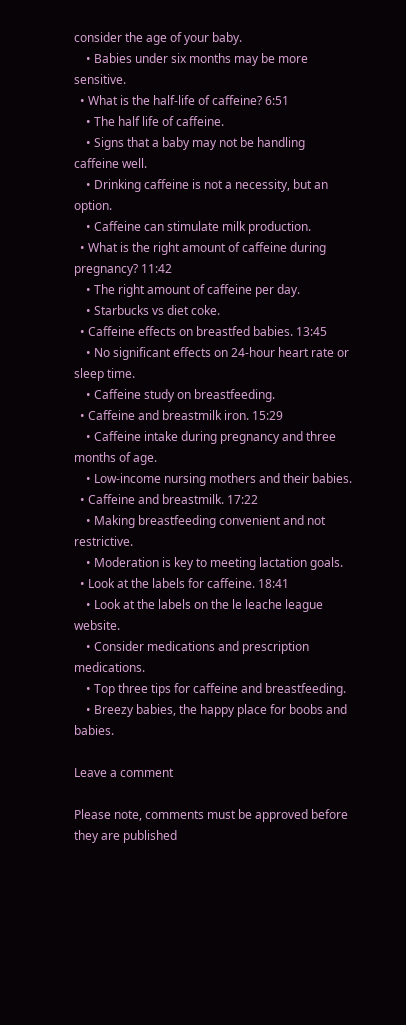consider the age of your baby.
    • Babies under six months may be more sensitive.
  • What is the half-life of caffeine? 6:51
    • The half life of caffeine.
    • Signs that a baby may not be handling caffeine well.
    • Drinking caffeine is not a necessity, but an option.
    • Caffeine can stimulate milk production.
  • What is the right amount of caffeine during pregnancy? 11:42
    • The right amount of caffeine per day.
    • Starbucks vs diet coke.
  • Caffeine effects on breastfed babies. 13:45
    • No significant effects on 24-hour heart rate or sleep time.
    • Caffeine study on breastfeeding.
  • Caffeine and breastmilk iron. 15:29
    • Caffeine intake during pregnancy and three months of age.
    • Low-income nursing mothers and their babies.
  • Caffeine and breastmilk. 17:22
    • Making breastfeeding convenient and not restrictive.
    • Moderation is key to meeting lactation goals.
  • Look at the labels for caffeine. 18:41
    • Look at the labels on the le leache league website.
    • Consider medications and prescription medications.
    • Top three tips for caffeine and breastfeeding.
    • Breezy babies, the happy place for boobs and babies.

Leave a comment

Please note, comments must be approved before they are published